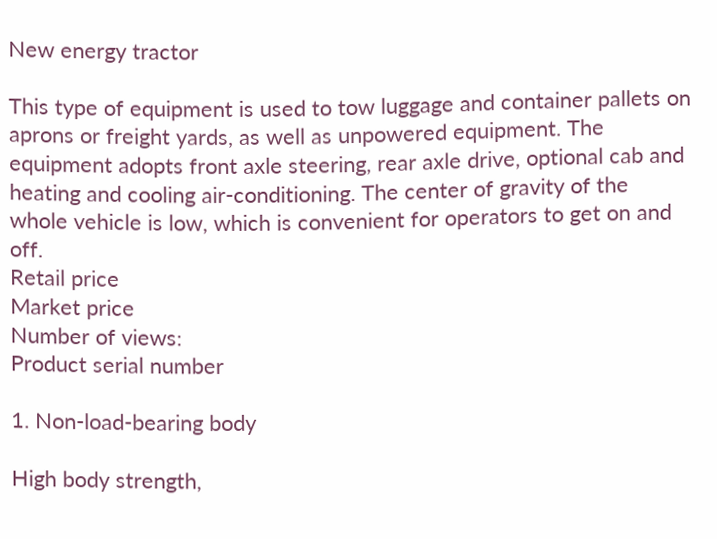New energy tractor

This type of equipment is used to tow luggage and container pallets on aprons or freight yards, as well as unpowered equipment. The equipment adopts front axle steering, rear axle drive, optional cab and heating and cooling air-conditioning. The center of gravity of the whole vehicle is low, which is convenient for operators to get on and off.
Retail price
Market price
Number of views:
Product serial number

1. Non-load-bearing body

High body strength,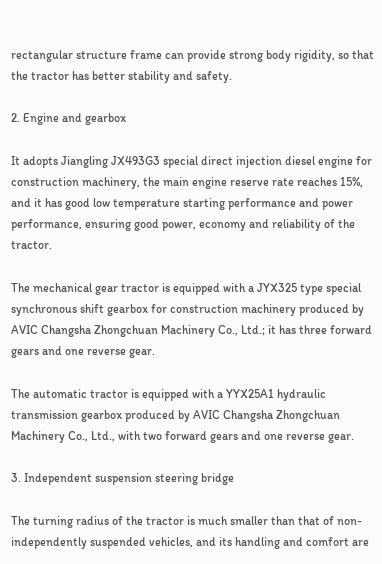rectangular structure frame can provide strong body rigidity, so that the tractor has better stability and safety.

2. Engine and gearbox

It adopts Jiangling JX493G3 special direct injection diesel engine for construction machinery, the main engine reserve rate reaches 15%, and it has good low temperature starting performance and power performance, ensuring good power, economy and reliability of the tractor.

The mechanical gear tractor is equipped with a JYX325 type special synchronous shift gearbox for construction machinery produced by AVIC Changsha Zhongchuan Machinery Co., Ltd.; it has three forward gears and one reverse gear.

The automatic tractor is equipped with a YYX25A1 hydraulic transmission gearbox produced by AVIC Changsha Zhongchuan Machinery Co., Ltd., with two forward gears and one reverse gear.

3. Independent suspension steering bridge

The turning radius of the tractor is much smaller than that of non-independently suspended vehicles, and its handling and comfort are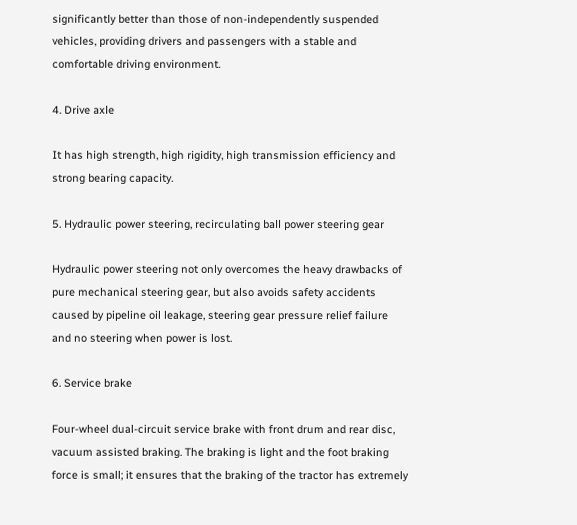significantly better than those of non-independently suspended vehicles, providing drivers and passengers with a stable and comfortable driving environment.

4. Drive axle

It has high strength, high rigidity, high transmission efficiency and strong bearing capacity.

5. Hydraulic power steering, recirculating ball power steering gear

Hydraulic power steering not only overcomes the heavy drawbacks of pure mechanical steering gear, but also avoids safety accidents caused by pipeline oil leakage, steering gear pressure relief failure and no steering when power is lost.

6. Service brake

Four-wheel dual-circuit service brake with front drum and rear disc, vacuum assisted braking. The braking is light and the foot braking force is small; it ensures that the braking of the tractor has extremely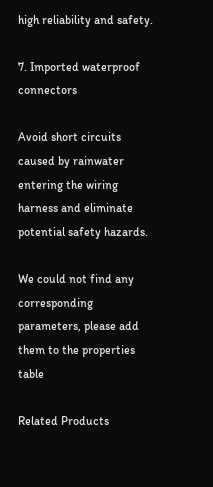high reliability and safety.

7. Imported waterproof connectors

Avoid short circuits caused by rainwater entering the wiring harness and eliminate potential safety hazards.

We could not find any corresponding parameters, please add them to the properties table

Related Products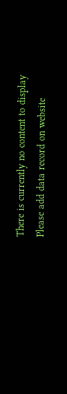There is currently no content to display
Please add data record on website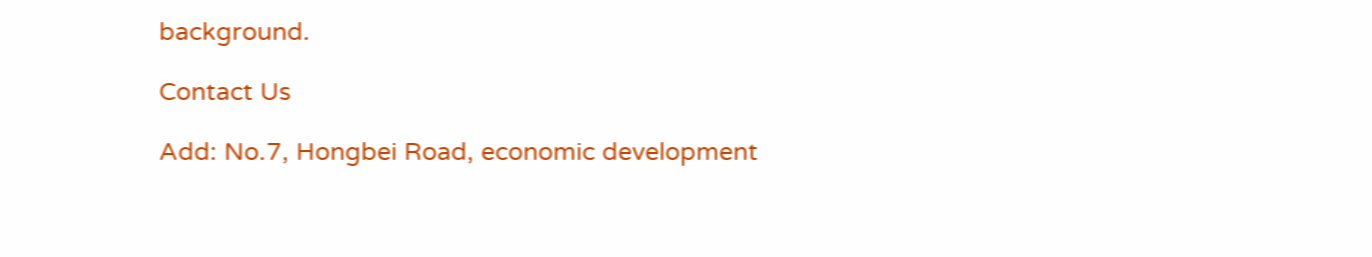background.

Contact Us

Add: No.7, Hongbei Road, economic development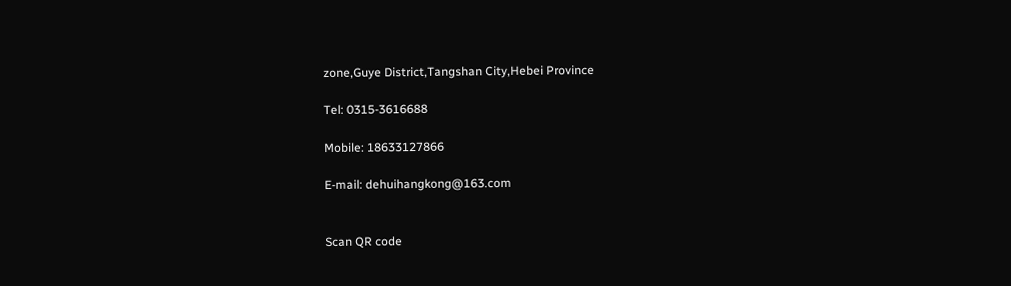zone,Guye District,Tangshan City,Hebei Province

Tel: 0315-3616688

Mobile: 18633127866

E-mail: dehuihangkong@163.com


Scan QR code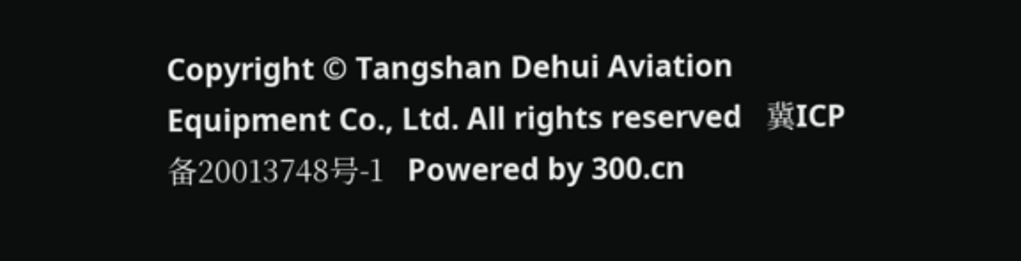Copyright © Tangshan Dehui Aviation Equipment Co., Ltd. All rights reserved   冀ICP备20013748号-1   Powered by 300.cn